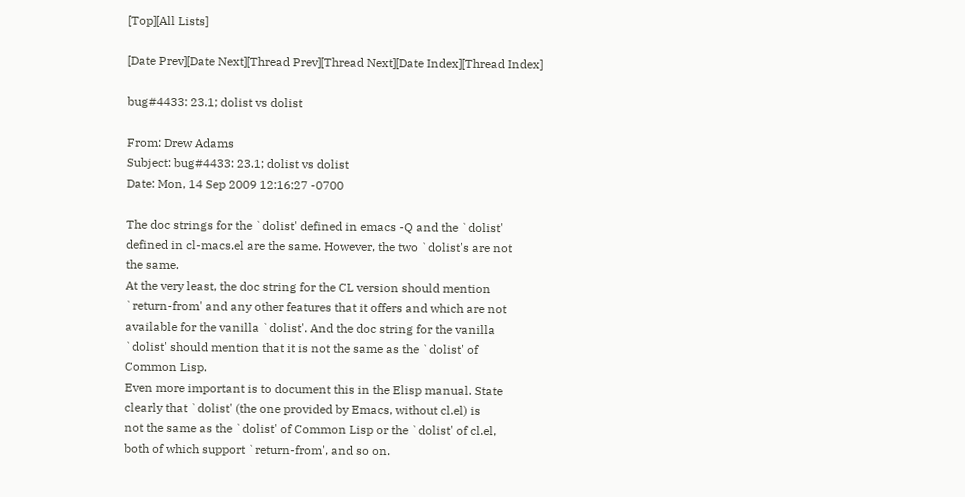[Top][All Lists]

[Date Prev][Date Next][Thread Prev][Thread Next][Date Index][Thread Index]

bug#4433: 23.1; dolist vs dolist

From: Drew Adams
Subject: bug#4433: 23.1; dolist vs dolist
Date: Mon, 14 Sep 2009 12:16:27 -0700

The doc strings for the `dolist' defined in emacs -Q and the `dolist'
defined in cl-macs.el are the same. However, the two `dolist's are not
the same.
At the very least, the doc string for the CL version should mention
`return-from' and any other features that it offers and which are not
available for the vanilla `dolist'. And the doc string for the vanilla
`dolist' should mention that it is not the same as the `dolist' of
Common Lisp.
Even more important is to document this in the Elisp manual. State
clearly that `dolist' (the one provided by Emacs, without cl.el) is
not the same as the `dolist' of Common Lisp or the `dolist' of cl.el,
both of which support `return-from', and so on.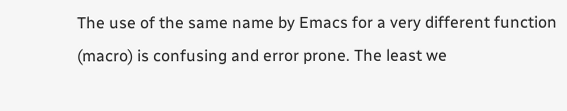The use of the same name by Emacs for a very different function
(macro) is confusing and error prone. The least we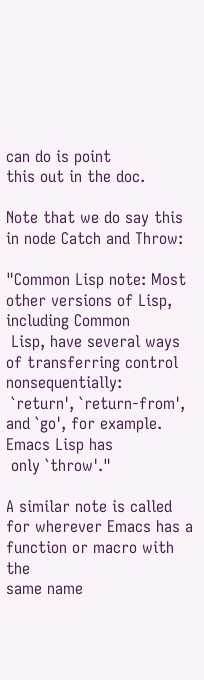can do is point
this out in the doc.

Note that we do say this in node Catch and Throw:

"Common Lisp note: Most other versions of Lisp, including Common
 Lisp, have several ways of transferring control nonsequentially:
 `return', `return-from', and `go', for example.  Emacs Lisp has
 only `throw'."

A similar note is called for wherever Emacs has a function or macro with the
same name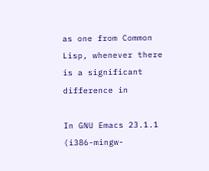as one from Common Lisp, whenever there is a significant difference in

In GNU Emacs 23.1.1 (i386-mingw-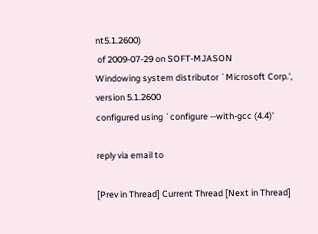nt5.1.2600)
 of 2009-07-29 on SOFT-MJASON
Windowing system distributor `Microsoft Corp.', version 5.1.2600
configured using `configure --with-gcc (4.4)'

reply via email to

[Prev in Thread] Current Thread [Next in Thread]